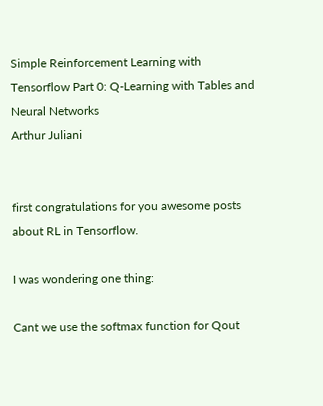Simple Reinforcement Learning with Tensorflow Part 0: Q-Learning with Tables and Neural Networks
Arthur Juliani


first congratulations for you awesome posts about RL in Tensorflow.

I was wondering one thing:

Cant we use the softmax function for Qout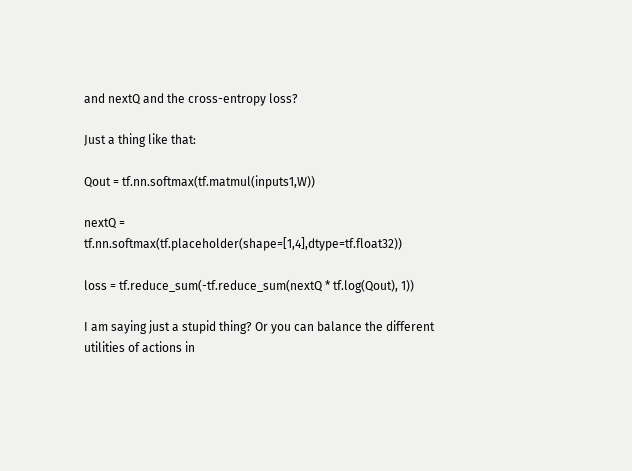and nextQ and the cross-entropy loss?

Just a thing like that:

Qout = tf.nn.softmax(tf.matmul(inputs1,W))

nextQ = tf.nn.softmax(tf.placeholder(shape=[1,4],dtype=tf.float32))

loss = tf.reduce_sum(-tf.reduce_sum(nextQ * tf.log(Qout), 1))

I am saying just a stupid thing? Or you can balance the different utilities of actions in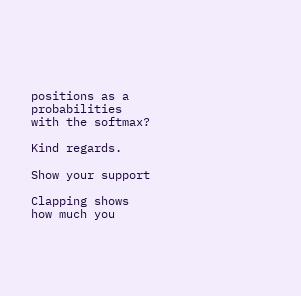positions as a probabilities with the softmax?

Kind regards.

Show your support

Clapping shows how much you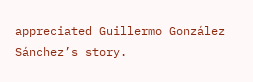appreciated Guillermo González Sánchez’s story.